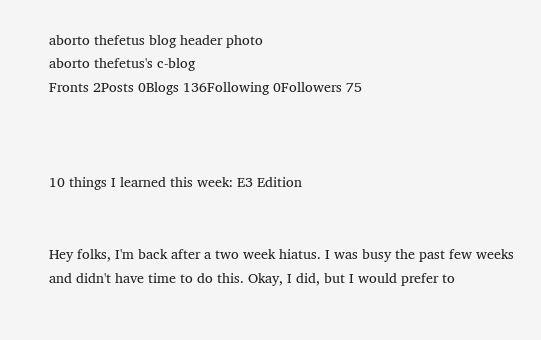aborto thefetus blog header photo
aborto thefetus's c-blog
Fronts 2Posts 0Blogs 136Following 0Followers 75



10 things I learned this week: E3 Edition


Hey folks, I'm back after a two week hiatus. I was busy the past few weeks and didn't have time to do this. Okay, I did, but I would prefer to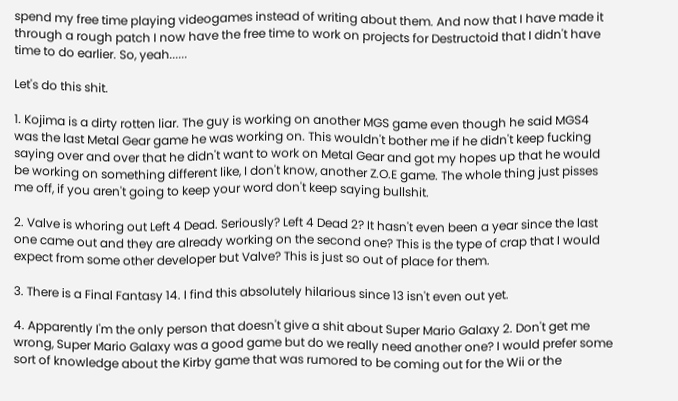spend my free time playing videogames instead of writing about them. And now that I have made it through a rough patch I now have the free time to work on projects for Destructoid that I didn't have time to do earlier. So, yeah......

Let's do this shit.

1. Kojima is a dirty rotten liar. The guy is working on another MGS game even though he said MGS4 was the last Metal Gear game he was working on. This wouldn't bother me if he didn't keep fucking saying over and over that he didn't want to work on Metal Gear and got my hopes up that he would be working on something different like, I don't know, another Z.O.E game. The whole thing just pisses me off, if you aren't going to keep your word don't keep saying bullshit.

2. Valve is whoring out Left 4 Dead. Seriously? Left 4 Dead 2? It hasn't even been a year since the last one came out and they are already working on the second one? This is the type of crap that I would expect from some other developer but Valve? This is just so out of place for them.

3. There is a Final Fantasy 14. I find this absolutely hilarious since 13 isn't even out yet.

4. Apparently I'm the only person that doesn't give a shit about Super Mario Galaxy 2. Don't get me wrong, Super Mario Galaxy was a good game but do we really need another one? I would prefer some sort of knowledge about the Kirby game that was rumored to be coming out for the Wii or the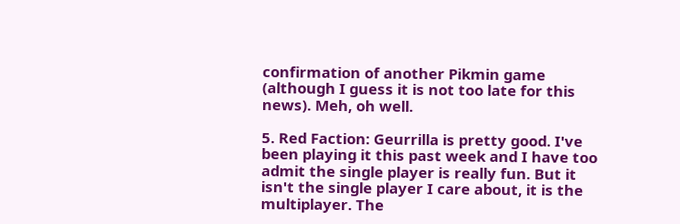confirmation of another Pikmin game (although I guess it is not too late for this news). Meh, oh well.

5. Red Faction: Geurrilla is pretty good. I've been playing it this past week and I have too admit the single player is really fun. But it isn't the single player I care about, it is the multiplayer. The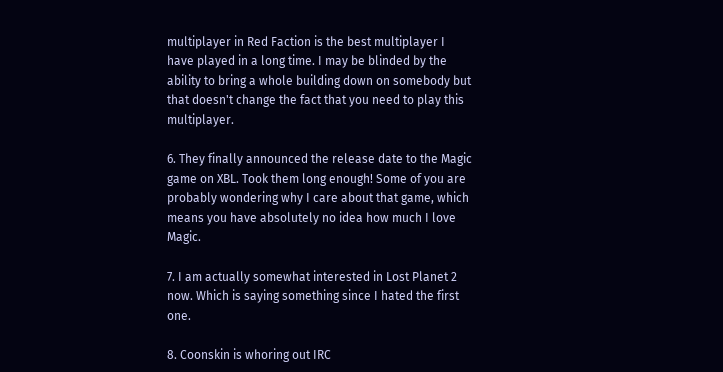multiplayer in Red Faction is the best multiplayer I have played in a long time. I may be blinded by the ability to bring a whole building down on somebody but that doesn't change the fact that you need to play this multiplayer.

6. They finally announced the release date to the Magic game on XBL. Took them long enough! Some of you are probably wondering why I care about that game, which means you have absolutely no idea how much I love Magic.

7. I am actually somewhat interested in Lost Planet 2 now. Which is saying something since I hated the first one.

8. Coonskin is whoring out IRC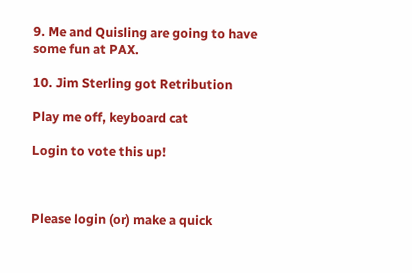9. Me and Quisling are going to have some fun at PAX.

10. Jim Sterling got Retribution

Play me off, keyboard cat

Login to vote this up!



Please login (or) make a quick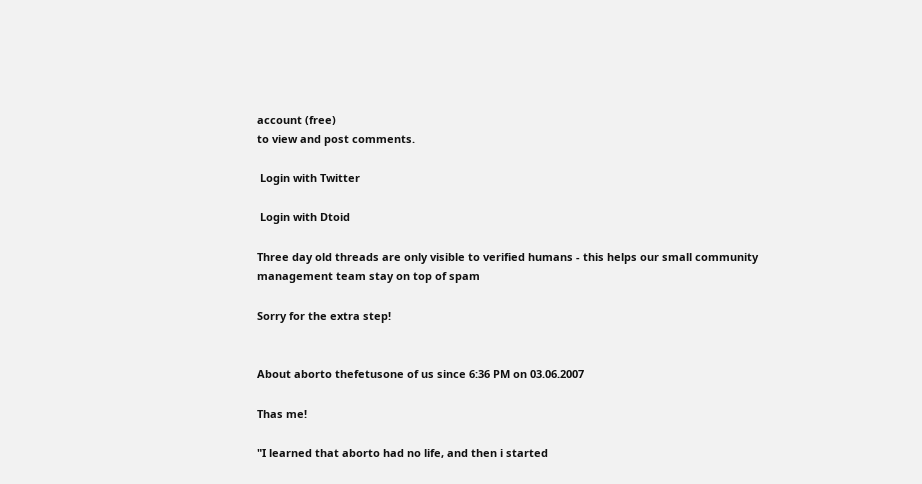account (free)
to view and post comments.

 Login with Twitter

 Login with Dtoid

Three day old threads are only visible to verified humans - this helps our small community management team stay on top of spam

Sorry for the extra step!


About aborto thefetusone of us since 6:36 PM on 03.06.2007

Thas me!

"I learned that aborto had no life, and then i started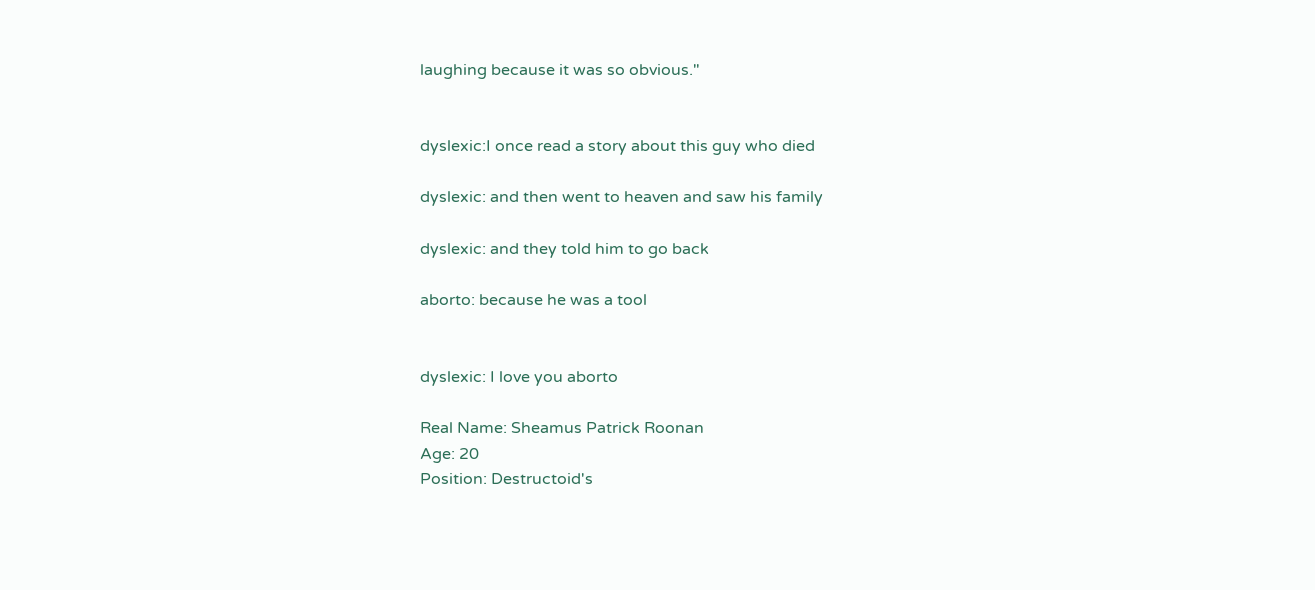laughing because it was so obvious."


dyslexic:I once read a story about this guy who died

dyslexic: and then went to heaven and saw his family

dyslexic: and they told him to go back

aborto: because he was a tool


dyslexic: I love you aborto

Real Name: Sheamus Patrick Roonan
Age: 20
Position: Destructoid's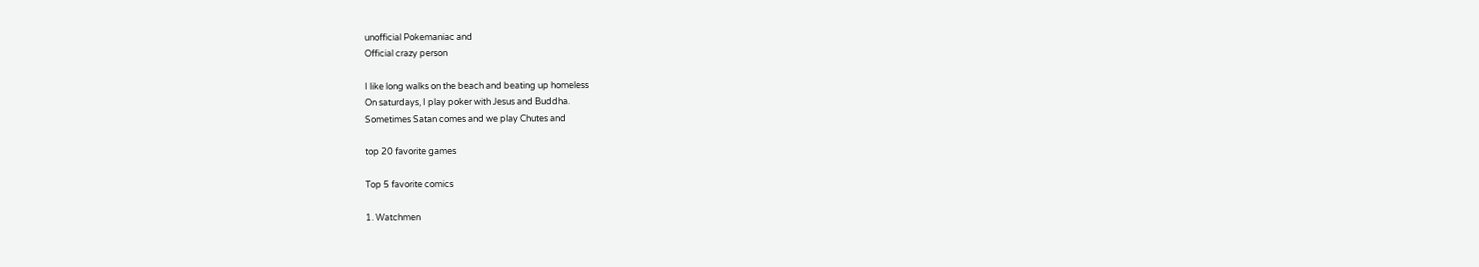unofficial Pokemaniac and
Official crazy person

I like long walks on the beach and beating up homeless
On saturdays, I play poker with Jesus and Buddha.
Sometimes Satan comes and we play Chutes and

top 20 favorite games

Top 5 favorite comics

1. Watchmen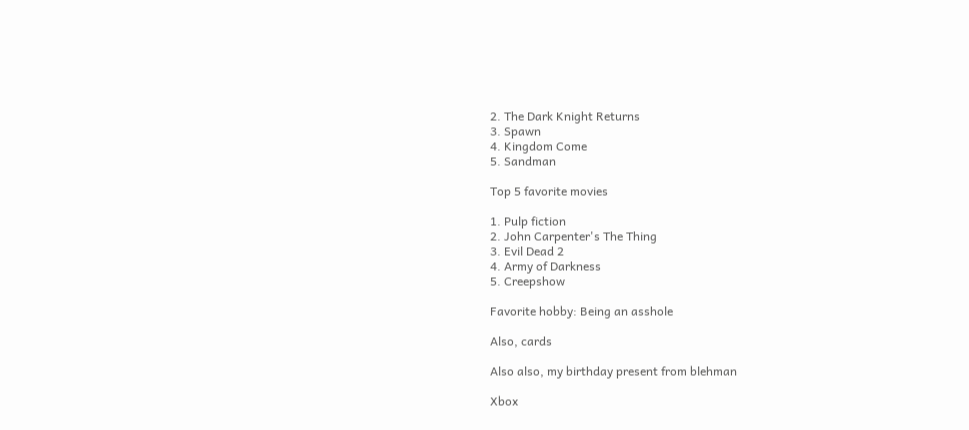2. The Dark Knight Returns
3. Spawn
4. Kingdom Come
5. Sandman

Top 5 favorite movies

1. Pulp fiction
2. John Carpenter's The Thing
3. Evil Dead 2
4. Army of Darkness
5. Creepshow

Favorite hobby: Being an asshole

Also, cards

Also also, my birthday present from blehman

Xbox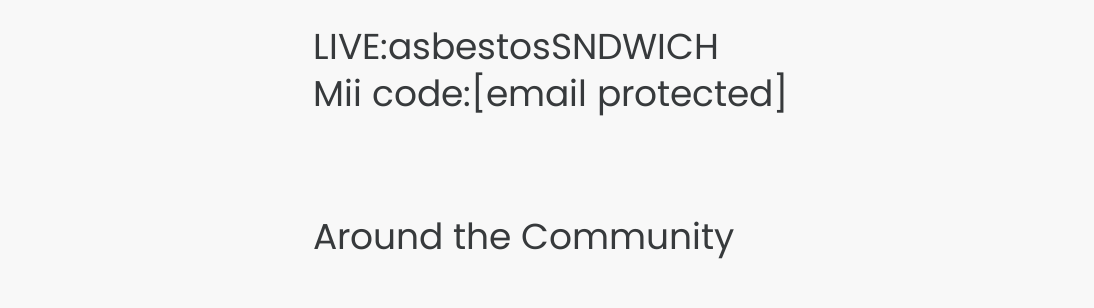LIVE:asbestosSNDWICH
Mii code:[email protected]


Around the Community